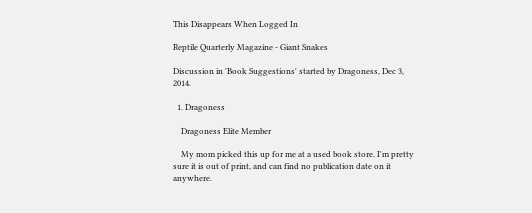This Disappears When Logged In

Reptile Quarterly Magazine - Giant Snakes

Discussion in 'Book Suggestions' started by Dragoness, Dec 3, 2014.

  1. Dragoness

    Dragoness Elite Member

    My mom picked this up for me at a used book store. I'm pretty sure it is out of print, and can find no publication date on it anywhere.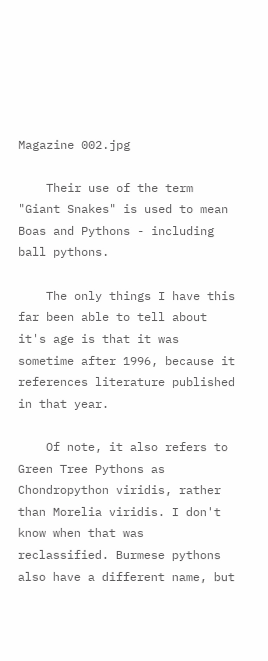Magazine 002.jpg

    Their use of the term "Giant Snakes" is used to mean Boas and Pythons - including ball pythons.

    The only things I have this far been able to tell about it's age is that it was sometime after 1996, because it references literature published in that year.

    Of note, it also refers to Green Tree Pythons as Chondropython viridis, rather than Morelia viridis. I don't know when that was reclassified. Burmese pythons also have a different name, but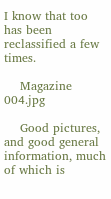I know that too has been reclassified a few times.

    Magazine 004.jpg

    Good pictures, and good general information, much of which is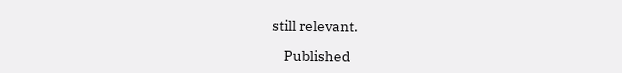still relevant.

    Published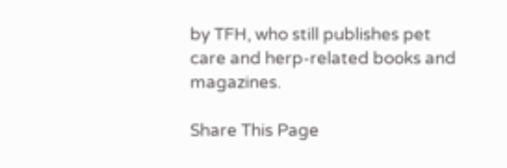by TFH, who still publishes pet care and herp-related books and magazines.

Share This Page